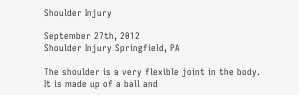Shoulder Injury

September 27th, 2012
Shoulder Injury Springfield, PA

The shoulder is a very flexible joint in the body.  It is made up of a ball and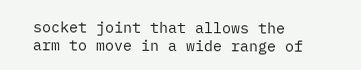socket joint that allows the arm to move in a wide range of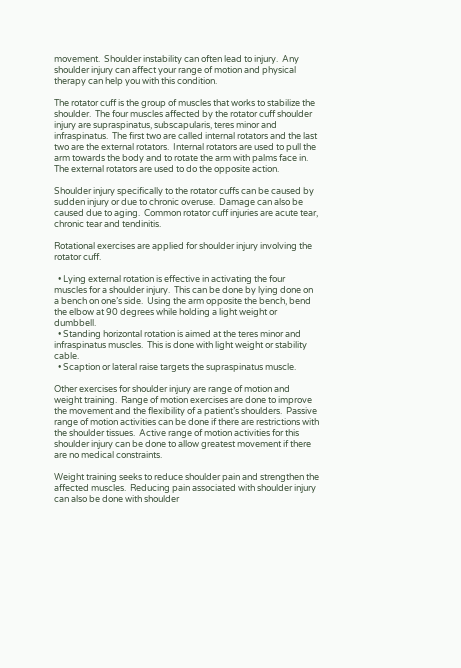movement.  Shoulder instability can often lead to injury.  Any shoulder injury can affect your range of motion and physical therapy can help you with this condition.

The rotator cuff is the group of muscles that works to stabilize the shoulder.  The four muscles affected by the rotator cuff shoulder injury are supraspinatus, subscapularis, teres minor and infraspinatus.  The first two are called internal rotators and the last two are the external rotators.  Internal rotators are used to pull the arm towards the body and to rotate the arm with palms face in.  The external rotators are used to do the opposite action.

Shoulder injury specifically to the rotator cuffs can be caused by sudden injury or due to chronic overuse.  Damage can also be caused due to aging.  Common rotator cuff injuries are acute tear, chronic tear and tendinitis.

Rotational exercises are applied for shoulder injury involving the rotator cuff.

  • Lying external rotation is effective in activating the four muscles for a shoulder injury.  This can be done by lying done on a bench on one’s side.  Using the arm opposite the bench, bend the elbow at 90 degrees while holding a light weight or dumbbell.
  • Standing horizontal rotation is aimed at the teres minor and infraspinatus muscles.  This is done with light weight or stability cable.
  • Scaption or lateral raise targets the supraspinatus muscle.

Other exercises for shoulder injury are range of motion and weight training.  Range of motion exercises are done to improve the movement and the flexibility of a patient’s shoulders.  Passive range of motion activities can be done if there are restrictions with the shoulder tissues.  Active range of motion activities for this shoulder injury can be done to allow greatest movement if there are no medical constraints.

Weight training seeks to reduce shoulder pain and strengthen the affected muscles.  Reducing pain associated with shoulder injury can also be done with shoulder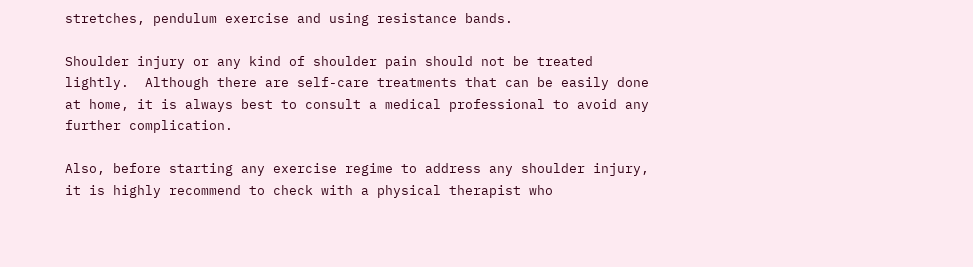stretches, pendulum exercise and using resistance bands.

Shoulder injury or any kind of shoulder pain should not be treated lightly.  Although there are self-care treatments that can be easily done at home, it is always best to consult a medical professional to avoid any further complication.

Also, before starting any exercise regime to address any shoulder injury, it is highly recommend to check with a physical therapist who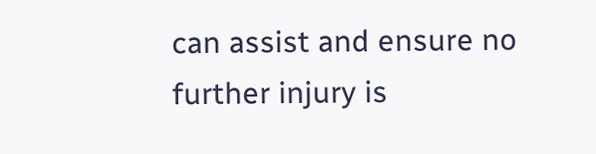can assist and ensure no further injury is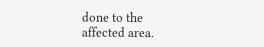done to the affected area.